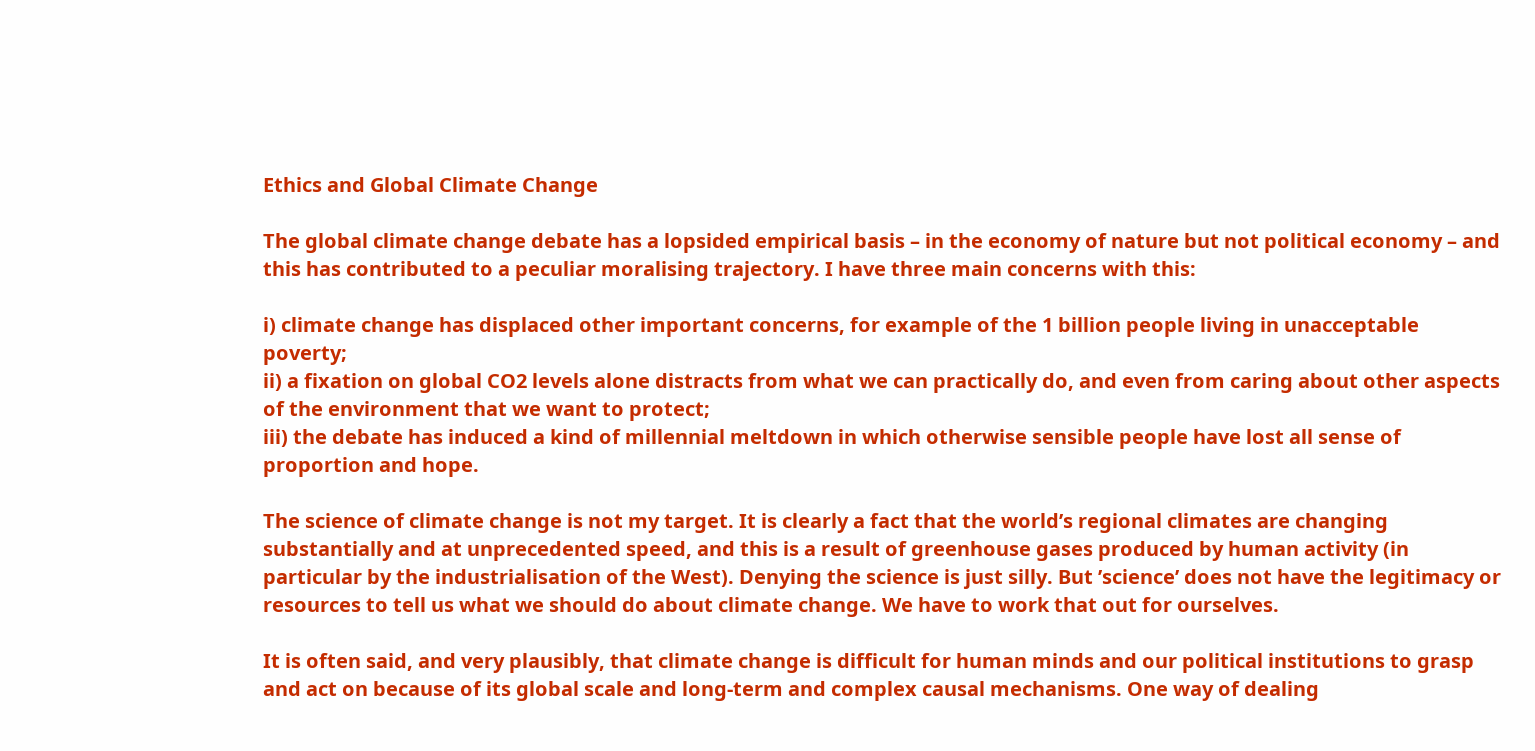Ethics and Global Climate Change

The global climate change debate has a lopsided empirical basis – in the economy of nature but not political economy – and this has contributed to a peculiar moralising trajectory. I have three main concerns with this:

i) climate change has displaced other important concerns, for example of the 1 billion people living in unacceptable poverty;
ii) a fixation on global CO2 levels alone distracts from what we can practically do, and even from caring about other aspects of the environment that we want to protect;
iii) the debate has induced a kind of millennial meltdown in which otherwise sensible people have lost all sense of proportion and hope.

The science of climate change is not my target. It is clearly a fact that the world’s regional climates are changing substantially and at unprecedented speed, and this is a result of greenhouse gases produced by human activity (in particular by the industrialisation of the West). Denying the science is just silly. But ’science’ does not have the legitimacy or resources to tell us what we should do about climate change. We have to work that out for ourselves.

It is often said, and very plausibly, that climate change is difficult for human minds and our political institutions to grasp and act on because of its global scale and long-term and complex causal mechanisms. One way of dealing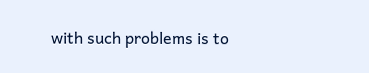with such problems is to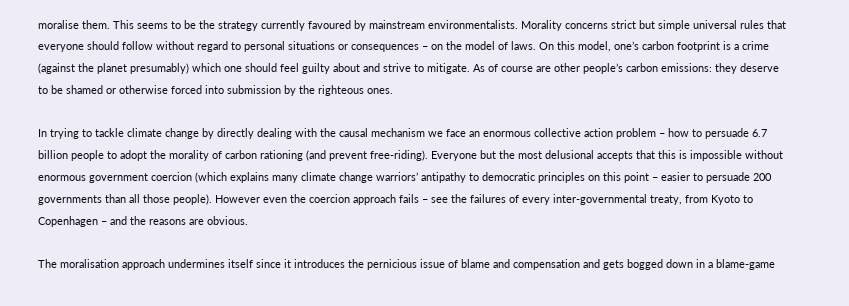moralise them. This seems to be the strategy currently favoured by mainstream environmentalists. Morality concerns strict but simple universal rules that everyone should follow without regard to personal situations or consequences – on the model of laws. On this model, one’s carbon footprint is a crime (against the planet presumably) which one should feel guilty about and strive to mitigate. As of course are other people’s carbon emissions: they deserve to be shamed or otherwise forced into submission by the righteous ones.

In trying to tackle climate change by directly dealing with the causal mechanism we face an enormous collective action problem – how to persuade 6.7 billion people to adopt the morality of carbon rationing (and prevent free-riding). Everyone but the most delusional accepts that this is impossible without enormous government coercion (which explains many climate change warriors’ antipathy to democratic principles on this point – easier to persuade 200 governments than all those people). However even the coercion approach fails – see the failures of every inter-governmental treaty, from Kyoto to Copenhagen – and the reasons are obvious.

The moralisation approach undermines itself since it introduces the pernicious issue of blame and compensation and gets bogged down in a blame-game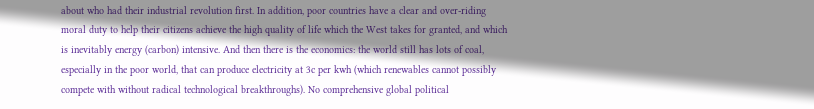about who had their industrial revolution first. In addition, poor countries have a clear and over-riding moral duty to help their citizens achieve the high quality of life which the West takes for granted, and which is inevitably energy (carbon) intensive. And then there is the economics: the world still has lots of coal, especially in the poor world, that can produce electricity at 3c per kwh (which renewables cannot possibly compete with without radical technological breakthroughs). No comprehensive global political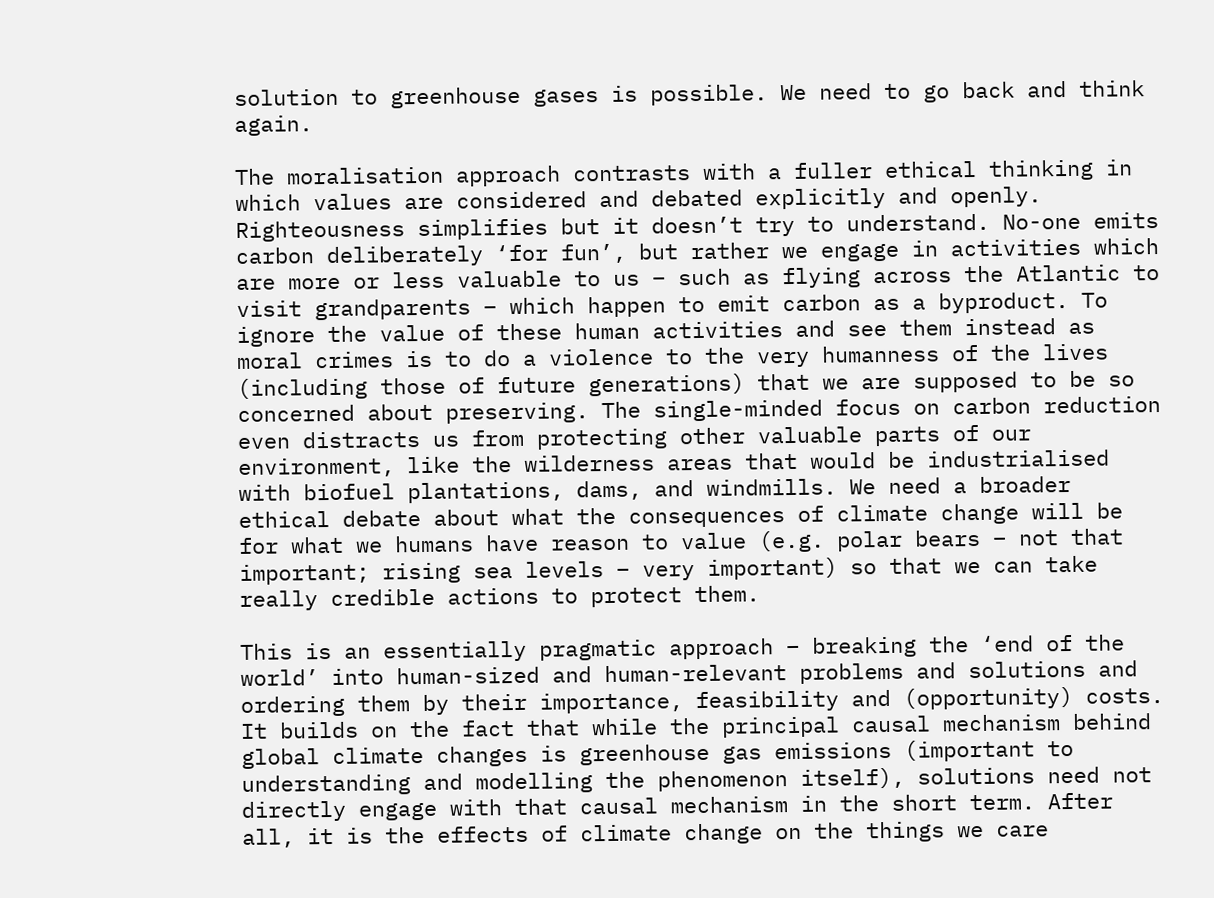solution to greenhouse gases is possible. We need to go back and think again.

The moralisation approach contrasts with a fuller ethical thinking in which values are considered and debated explicitly and openly. Righteousness simplifies but it doesn’t try to understand. No-one emits carbon deliberately ‘for fun’, but rather we engage in activities which are more or less valuable to us – such as flying across the Atlantic to visit grandparents – which happen to emit carbon as a byproduct. To ignore the value of these human activities and see them instead as moral crimes is to do a violence to the very humanness of the lives (including those of future generations) that we are supposed to be so concerned about preserving. The single-minded focus on carbon reduction even distracts us from protecting other valuable parts of our environment, like the wilderness areas that would be industrialised with biofuel plantations, dams, and windmills. We need a broader ethical debate about what the consequences of climate change will be for what we humans have reason to value (e.g. polar bears – not that important; rising sea levels – very important) so that we can take really credible actions to protect them.

This is an essentially pragmatic approach – breaking the ‘end of the world’ into human-sized and human-relevant problems and solutions and ordering them by their importance, feasibility and (opportunity) costs. It builds on the fact that while the principal causal mechanism behind global climate changes is greenhouse gas emissions (important to understanding and modelling the phenomenon itself), solutions need not directly engage with that causal mechanism in the short term. After all, it is the effects of climate change on the things we care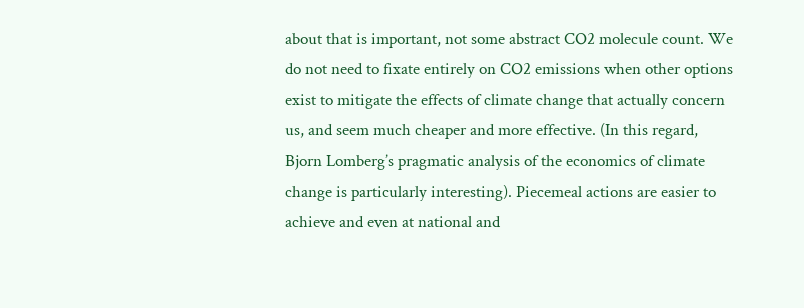about that is important, not some abstract CO2 molecule count. We do not need to fixate entirely on CO2 emissions when other options exist to mitigate the effects of climate change that actually concern us, and seem much cheaper and more effective. (In this regard, Bjorn Lomberg’s pragmatic analysis of the economics of climate change is particularly interesting). Piecemeal actions are easier to achieve and even at national and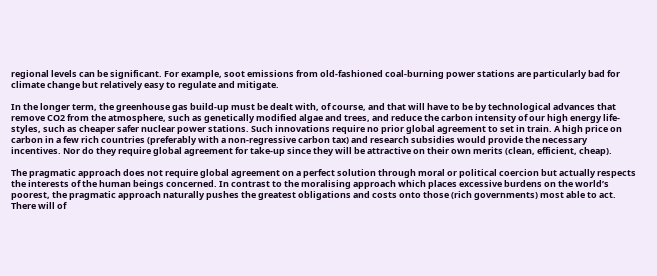regional levels can be significant. For example, soot emissions from old-fashioned coal-burning power stations are particularly bad for climate change but relatively easy to regulate and mitigate.

In the longer term, the greenhouse gas build-up must be dealt with, of course, and that will have to be by technological advances that remove CO2 from the atmosphere, such as genetically modified algae and trees, and reduce the carbon intensity of our high energy life-styles, such as cheaper safer nuclear power stations. Such innovations require no prior global agreement to set in train. A high price on carbon in a few rich countries (preferably with a non-regressive carbon tax) and research subsidies would provide the necessary incentives. Nor do they require global agreement for take-up since they will be attractive on their own merits (clean, efficient, cheap).

The pragmatic approach does not require global agreement on a perfect solution through moral or political coercion but actually respects the interests of the human beings concerned. In contrast to the moralising approach which places excessive burdens on the world’s poorest, the pragmatic approach naturally pushes the greatest obligations and costs onto those (rich governments) most able to act. There will of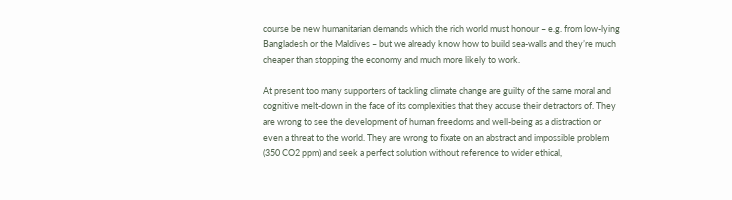course be new humanitarian demands which the rich world must honour – e.g. from low-lying Bangladesh or the Maldives – but we already know how to build sea-walls and they’re much cheaper than stopping the economy and much more likely to work.

At present too many supporters of tackling climate change are guilty of the same moral and cognitive melt-down in the face of its complexities that they accuse their detractors of. They are wrong to see the development of human freedoms and well-being as a distraction or even a threat to the world. They are wrong to fixate on an abstract and impossible problem (350 CO2 ppm) and seek a perfect solution without reference to wider ethical,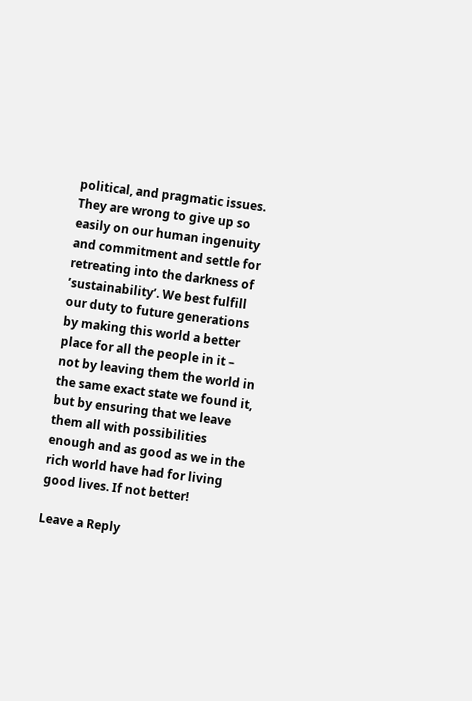political, and pragmatic issues. They are wrong to give up so easily on our human ingenuity and commitment and settle for retreating into the darkness of ’sustainability’. We best fulfill our duty to future generations by making this world a better place for all the people in it – not by leaving them the world in the same exact state we found it, but by ensuring that we leave them all with possibilities enough and as good as we in the rich world have had for living good lives. If not better!

Leave a Reply